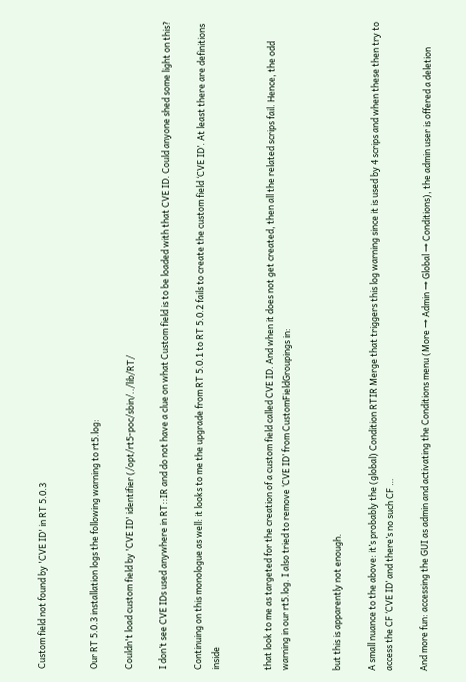Custom field not found by 'CVE ID' in RT 5.0.3


Our RT 5.0.3 installation logs the following warning to rt5.log:

Couldn't load custom field by 'CVE ID' identifier (/opt/rt5-poc/sbin/../lib/RT/

I don’t see CVE IDs used anywhere in RT::IR and do not have a clue on what Custom field is to be loaded with that CVE ID. Could anyone shed some light on this?

Continuing on this monologue as well: it looks to me the upgrade from RT 5.0.1 to RT 5.0.2 fails to create the custom field ‘CVE ID’. At least there are definitions inside


that look to me as targeted for the creation of a custom field called CVE ID. And when it does not get created, then all the related scrips fail. Hence, the odd warning in our rt5.log. I also tried to remove ‘CVE ID’ from CustomFieldGroupings in:


but this is apparently not enough.

A small nuance to the above: it’s probably the (global) Condition RTIR Merge that triggers this log warning since it is used by 4 scrips and when these then try to access the CF ‘CVE ID’ and there’s no such CF …

And more fun: accessing the GUI as admin and activating the Conditions menu (More → Admin → Global → Conditions), the admin user is offered a deletion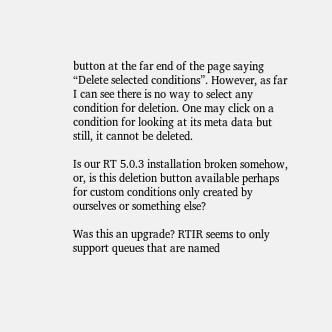button at the far end of the page saying “Delete selected conditions”. However, as far I can see there is no way to select any condition for deletion. One may click on a condition for looking at its meta data but still, it cannot be deleted.

Is our RT 5.0.3 installation broken somehow, or, is this deletion button available perhaps for custom conditions only created by ourselves or something else?

Was this an upgrade? RTIR seems to only support queues that are named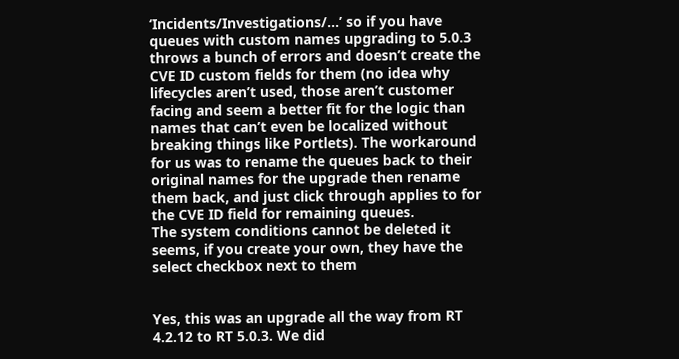‘Incidents/Investigations/…’ so if you have queues with custom names upgrading to 5.0.3 throws a bunch of errors and doesn’t create the CVE ID custom fields for them (no idea why lifecycles aren’t used, those aren’t customer facing and seem a better fit for the logic than names that can’t even be localized without breaking things like Portlets). The workaround for us was to rename the queues back to their original names for the upgrade then rename them back, and just click through applies to for the CVE ID field for remaining queues.
The system conditions cannot be deleted it seems, if you create your own, they have the select checkbox next to them


Yes, this was an upgrade all the way from RT 4.2.12 to RT 5.0.3. We did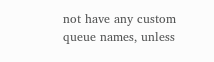not have any custom queue names, unless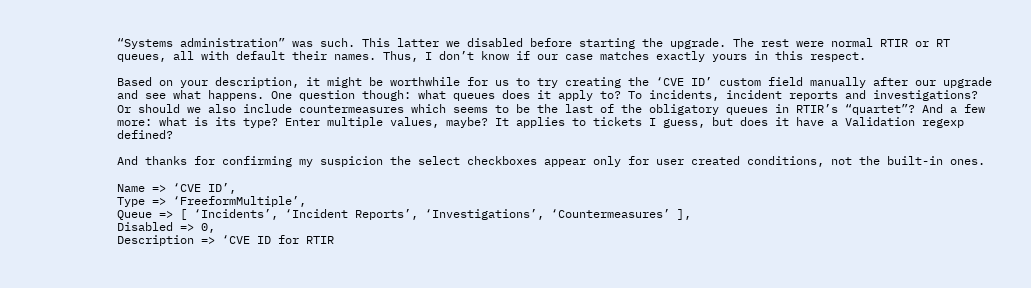“Systems administration” was such. This latter we disabled before starting the upgrade. The rest were normal RTIR or RT queues, all with default their names. Thus, I don’t know if our case matches exactly yours in this respect.

Based on your description, it might be worthwhile for us to try creating the ‘CVE ID’ custom field manually after our upgrade and see what happens. One question though: what queues does it apply to? To incidents, incident reports and investigations? Or should we also include countermeasures which seems to be the last of the obligatory queues in RTIR’s “quartet”? And a few more: what is its type? Enter multiple values, maybe? It applies to tickets I guess, but does it have a Validation regexp defined?

And thanks for confirming my suspicion the select checkboxes appear only for user created conditions, not the built-in ones.

Name => ‘CVE ID’,
Type => ‘FreeformMultiple’,
Queue => [ ‘Incidents’, ‘Incident Reports’, ‘Investigations’, ‘Countermeasures’ ],
Disabled => 0,
Description => ‘CVE ID for RTIR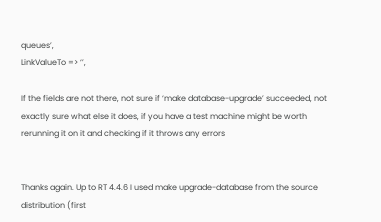queues’,
LinkValueTo => ‘’,

If the fields are not there, not sure if ‘make database-upgrade’ succeeded, not exactly sure what else it does, if you have a test machine might be worth rerunning it on it and checking if it throws any errors


Thanks again. Up to RT 4.4.6 I used make upgrade-database from the source distribution (first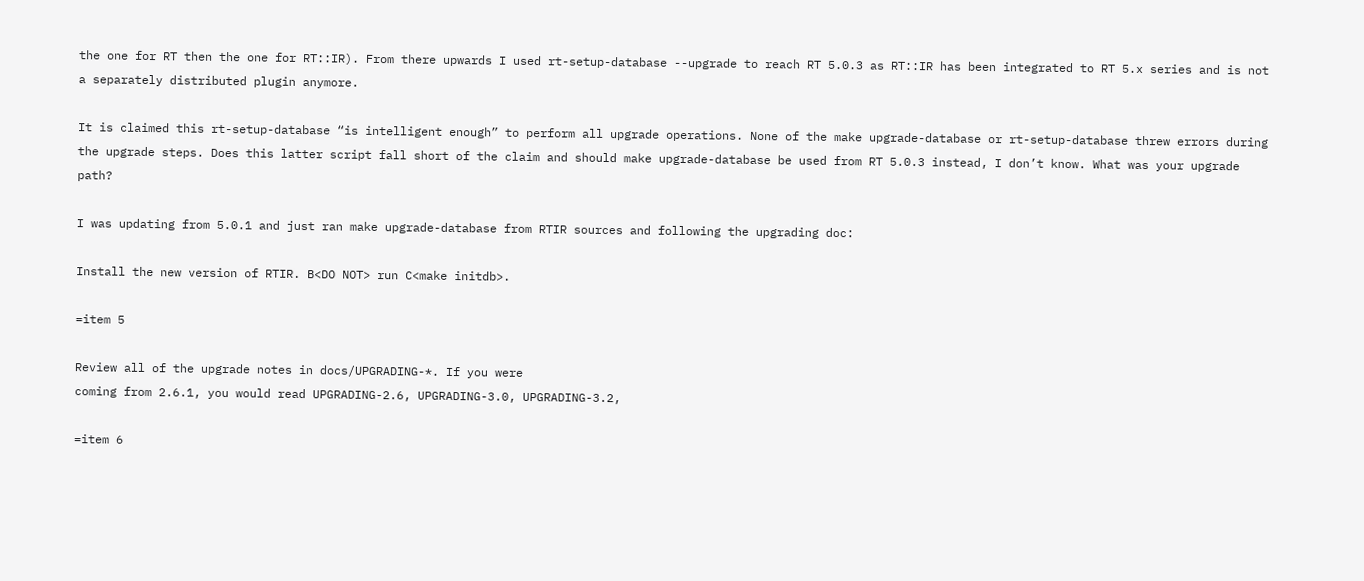the one for RT then the one for RT::IR). From there upwards I used rt-setup-database --upgrade to reach RT 5.0.3 as RT::IR has been integrated to RT 5.x series and is not a separately distributed plugin anymore.

It is claimed this rt-setup-database “is intelligent enough” to perform all upgrade operations. None of the make upgrade-database or rt-setup-database threw errors during the upgrade steps. Does this latter script fall short of the claim and should make upgrade-database be used from RT 5.0.3 instead, I don’t know. What was your upgrade path?

I was updating from 5.0.1 and just ran make upgrade-database from RTIR sources and following the upgrading doc:

Install the new version of RTIR. B<DO NOT> run C<make initdb>.

=item 5

Review all of the upgrade notes in docs/UPGRADING-*. If you were
coming from 2.6.1, you would read UPGRADING-2.6, UPGRADING-3.0, UPGRADING-3.2,

=item 6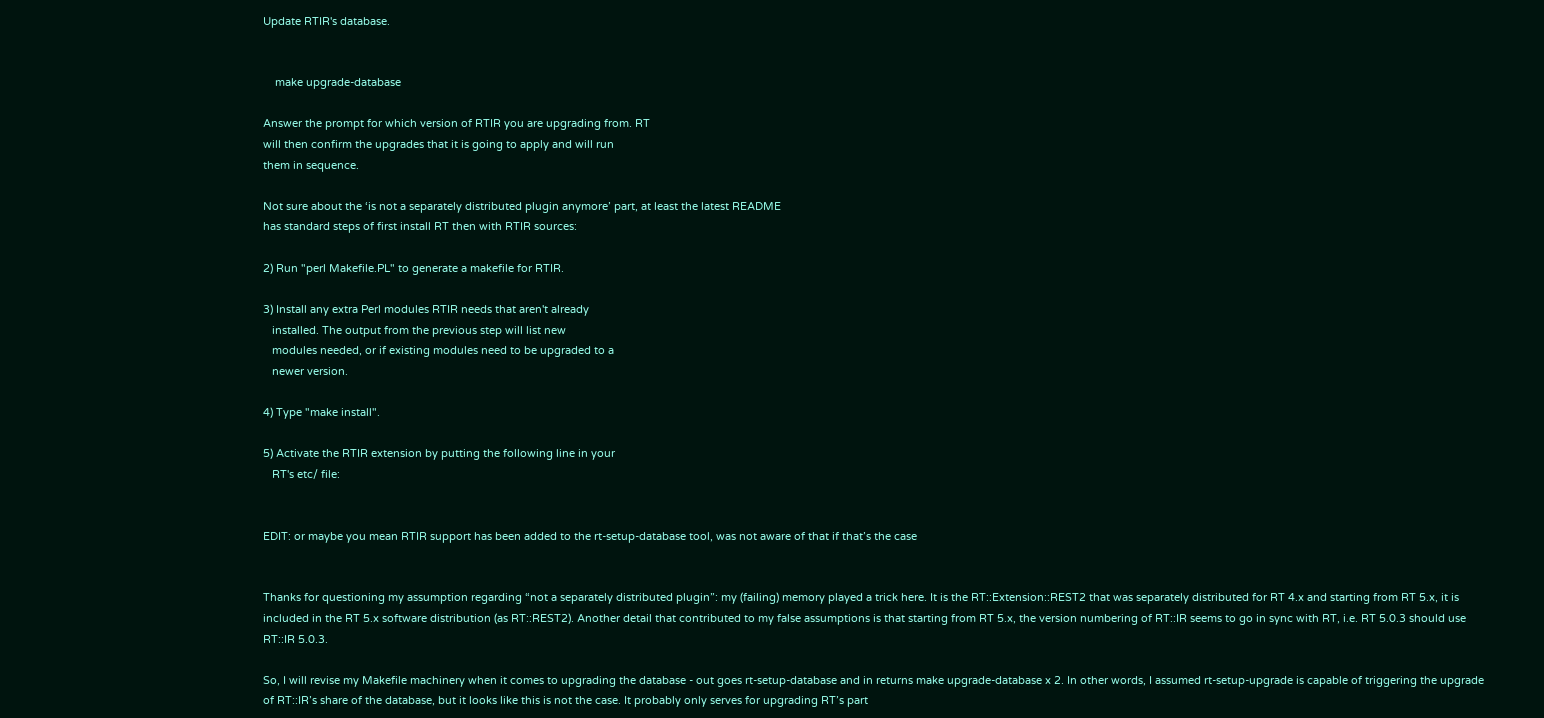Update RTIR's database.


    make upgrade-database

Answer the prompt for which version of RTIR you are upgrading from. RT
will then confirm the upgrades that it is going to apply and will run
them in sequence.

Not sure about the ‘is not a separately distributed plugin anymore’ part, at least the latest README
has standard steps of first install RT then with RTIR sources:

2) Run "perl Makefile.PL" to generate a makefile for RTIR.

3) Install any extra Perl modules RTIR needs that aren't already
   installed. The output from the previous step will list new
   modules needed, or if existing modules need to be upgraded to a
   newer version.

4) Type "make install".

5) Activate the RTIR extension by putting the following line in your
   RT's etc/ file:


EDIT: or maybe you mean RTIR support has been added to the rt-setup-database tool, was not aware of that if that’s the case


Thanks for questioning my assumption regarding “not a separately distributed plugin”: my (failing) memory played a trick here. It is the RT::Extension::REST2 that was separately distributed for RT 4.x and starting from RT 5.x, it is included in the RT 5.x software distribution (as RT::REST2). Another detail that contributed to my false assumptions is that starting from RT 5.x, the version numbering of RT::IR seems to go in sync with RT, i.e. RT 5.0.3 should use RT::IR 5.0.3.

So, I will revise my Makefile machinery when it comes to upgrading the database - out goes rt-setup-database and in returns make upgrade-database x 2. In other words, I assumed rt-setup-upgrade is capable of triggering the upgrade of RT::IR’s share of the database, but it looks like this is not the case. It probably only serves for upgrading RT’s part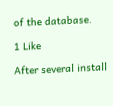of the database.

1 Like

After several install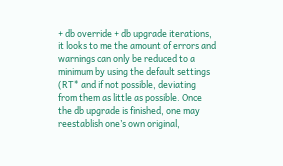+ db override + db upgrade iterations, it looks to me the amount of errors and warnings can only be reduced to a minimum by using the default settings (RT* and if not possible, deviating from them as little as possible. Once the db upgrade is finished, one may reestablish one’s own original,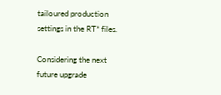tailoured production settings in the RT* files.

Considering the next future upgrade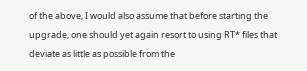of the above, I would also assume that before starting the upgrade, one should yet again resort to using RT* files that deviate as little as possible from the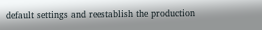default settings and reestablish the production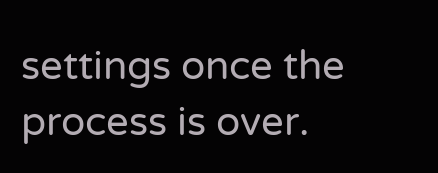settings once the process is over.